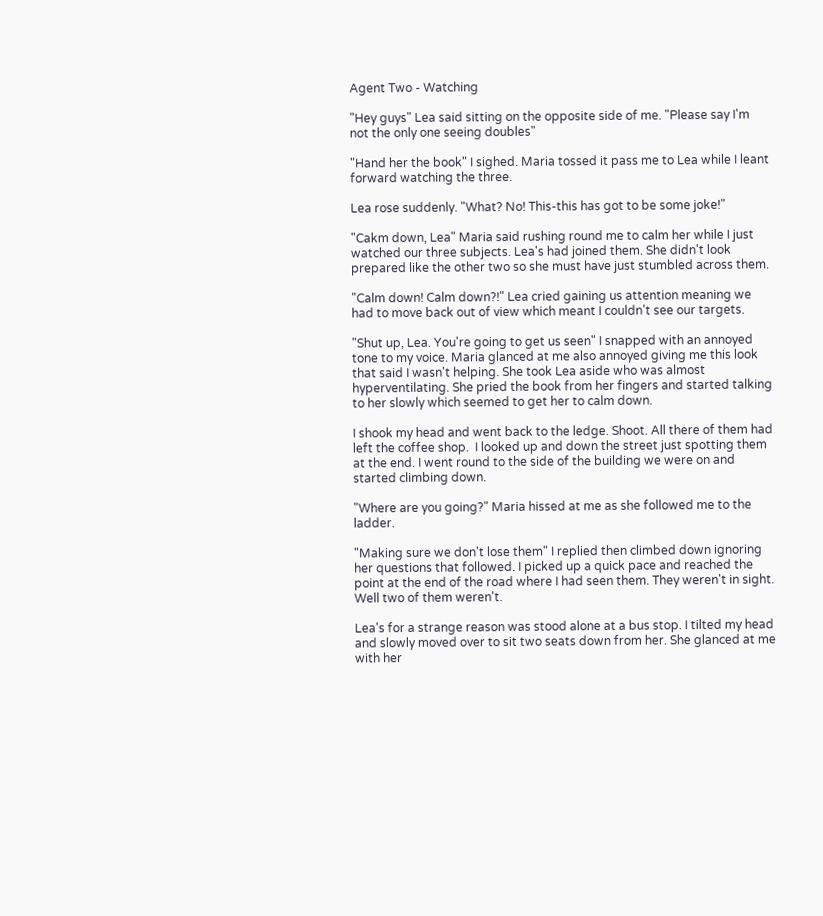Agent Two - Watching

"Hey guys" Lea said sitting on the opposite side of me. "Please say I'm not the only one seeing doubles"

"Hand her the book" I sighed. Maria tossed it pass me to Lea while I leant forward watching the three.

Lea rose suddenly. "What? No! This-this has got to be some joke!"

"Cakm down, Lea" Maria said rushing round me to calm her while I just watched our three subjects. Lea's had joined them. She didn't look prepared like the other two so she must have just stumbled across them.

"Calm down! Calm down?!" Lea cried gaining us attention meaning we had to move back out of view which meant I couldn't see our targets.

"Shut up, Lea. You're going to get us seen" I snapped with an annoyed tone to my voice. Maria glanced at me also annoyed giving me this look that said I wasn't helping. She took Lea aside who was almost hyperventilating. She pried the book from her fingers and started talking to her slowly which seemed to get her to calm down.

I shook my head and went back to the ledge. Shoot. All there of them had left the coffee shop.  I looked up and down the street just spotting them at the end. I went round to the side of the building we were on and started climbing down.

"Where are you going?" Maria hissed at me as she followed me to the ladder.

"Making sure we don't lose them" I replied then climbed down ignoring her questions that followed. I picked up a quick pace and reached the point at the end of the road where I had seen them. They weren't in sight. Well two of them weren't.

Lea's for a strange reason was stood alone at a bus stop. I tilted my head and slowly moved over to sit two seats down from her. She glanced at me with her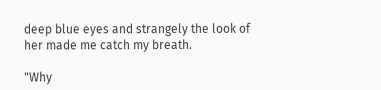deep blue eyes and strangely the look of her made me catch my breath.

"Why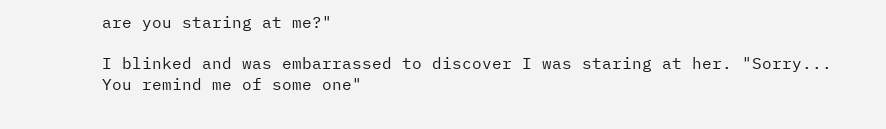are you staring at me?"

I blinked and was embarrassed to discover I was staring at her. "Sorry... You remind me of some one"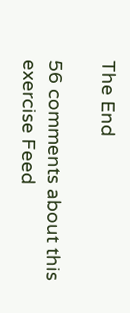The End

56 comments about this exercise Feed